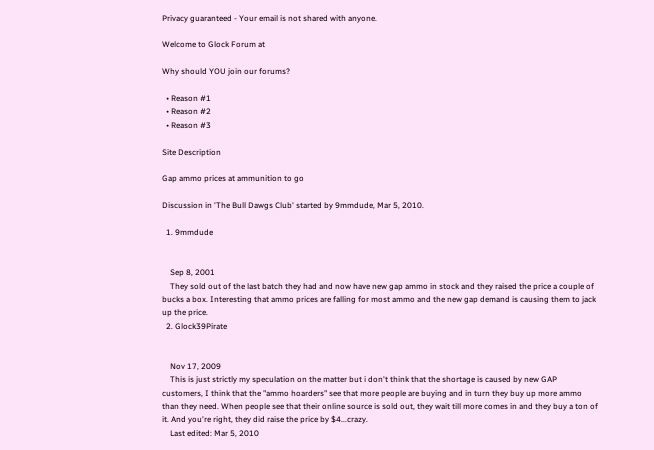Privacy guaranteed - Your email is not shared with anyone.

Welcome to Glock Forum at

Why should YOU join our forums?

  • Reason #1
  • Reason #2
  • Reason #3

Site Description

Gap ammo prices at ammunition to go

Discussion in 'The Bull Dawgs Club' started by 9mmdude, Mar 5, 2010.

  1. 9mmdude


    Sep 8, 2001
    They sold out of the last batch they had and now have new gap ammo in stock and they raised the price a couple of bucks a box. Interesting that ammo prices are falling for most ammo and the new gap demand is causing them to jack up the price.
  2. Glock39Pirate


    Nov 17, 2009
    This is just strictly my speculation on the matter but i don't think that the shortage is caused by new GAP customers, I think that the "ammo hoarders" see that more people are buying and in turn they buy up more ammo than they need. When people see that their online source is sold out, they wait till more comes in and they buy a ton of it. And you're right, they did raise the price by $4...crazy.
    Last edited: Mar 5, 2010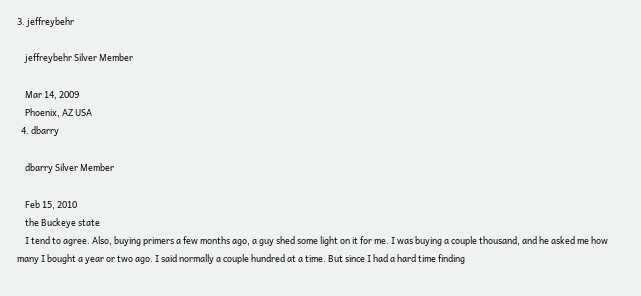3. jeffreybehr

    jeffreybehr Silver Member

    Mar 14, 2009
    Phoenix, AZ USA
  4. dbarry

    dbarry Silver Member

    Feb 15, 2010
    the Buckeye state
    I tend to agree. Also, buying primers a few months ago, a guy shed some light on it for me. I was buying a couple thousand, and he asked me how many I bought a year or two ago. I said normally a couple hundred at a time. But since I had a hard time finding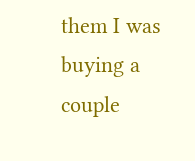them I was buying a couple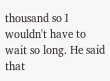thousand so I wouldn't have to wait so long. He said that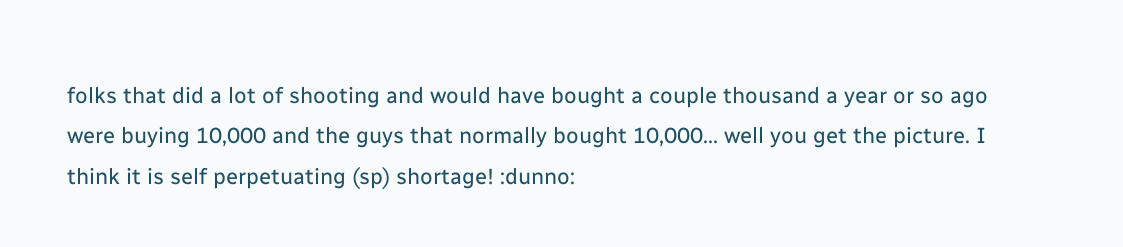folks that did a lot of shooting and would have bought a couple thousand a year or so ago were buying 10,000 and the guys that normally bought 10,000... well you get the picture. I think it is self perpetuating (sp) shortage! :dunno: